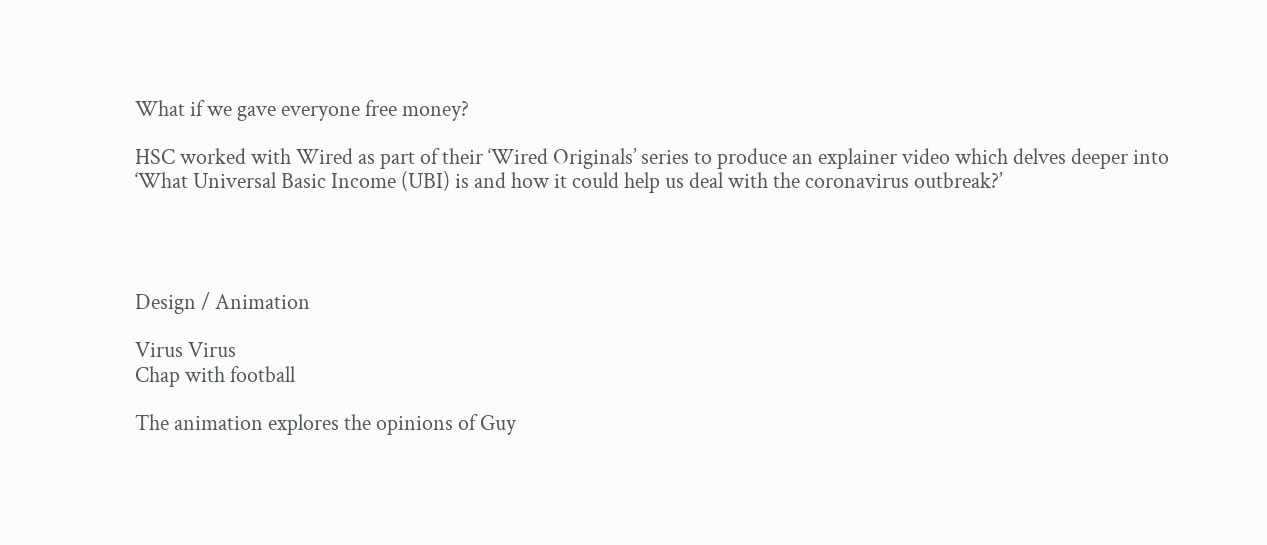What if we gave everyone free money?

HSC worked with Wired as part of their ‘Wired Originals’ series to produce an explainer video which delves deeper into ‘What Universal Basic Income (UBI) is and how it could help us deal with the coronavirus outbreak?’




Design / Animation

Virus Virus
Chap with football

The animation explores the opinions of Guy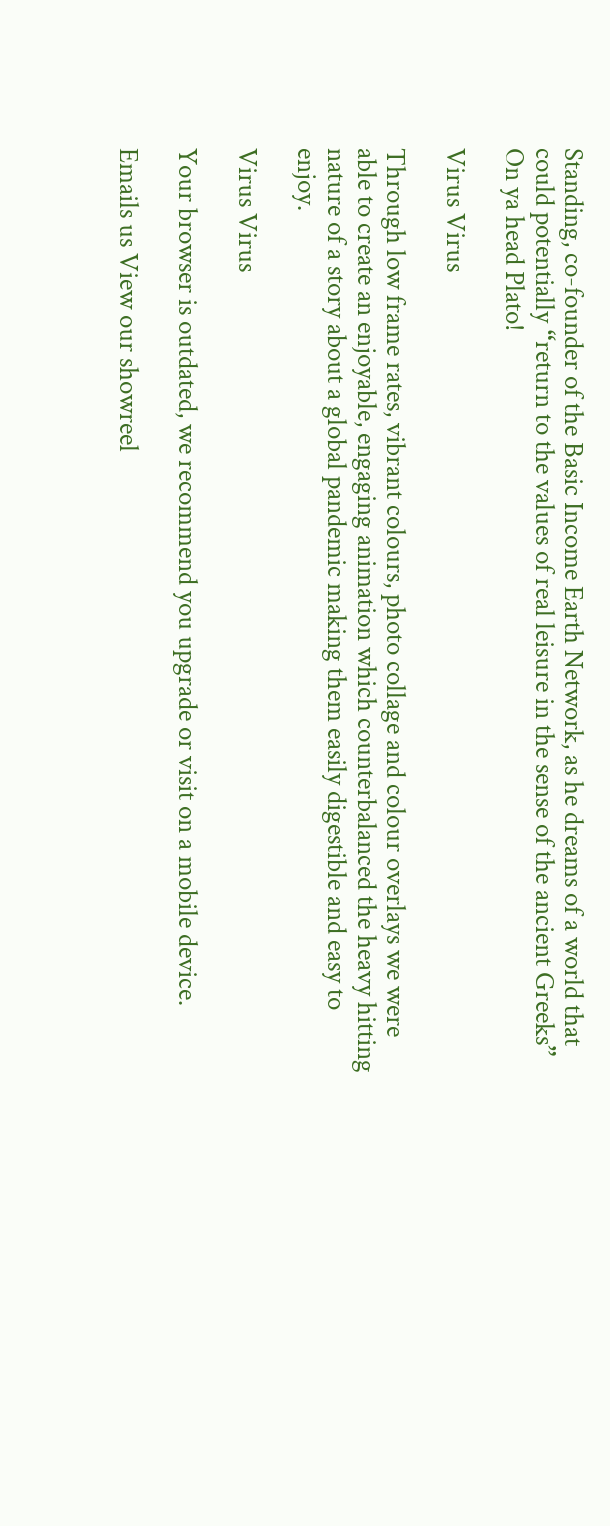Standing, co-founder of the Basic Income Earth Network, as he dreams of a world that could potentially “return to the values of real leisure in the sense of the ancient Greeks” On ya head Plato!

Virus Virus

Through low frame rates, vibrant colours, photo collage and colour overlays we were able to create an enjoyable, engaging animation which counterbalanced the heavy hitting nature of a story about a global pandemic making them easily digestible and easy to enjoy.

Virus Virus

Your browser is outdated, we recommend you upgrade or visit on a mobile device.

Emails us View our showreel